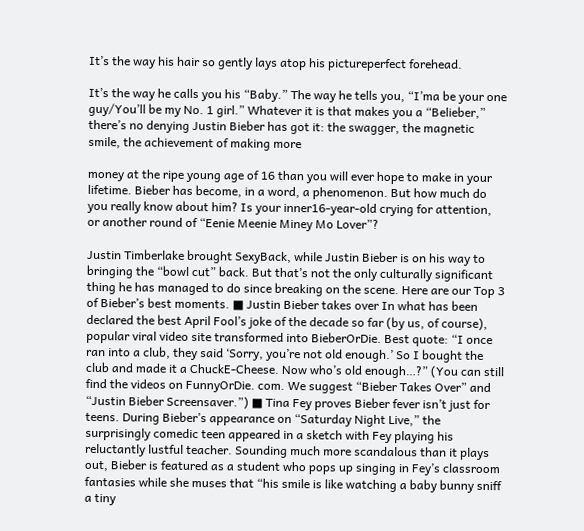It’s the way his hair so gently lays atop his pictureperfect forehead.

It’s the way he calls you his “Baby.” The way he tells you, “I’ma be your one guy/You’ll be my No. 1 girl.” Whatever it is that makes you a “Belieber,” there’s no denying Justin Bieber has got it: the swagger, the magnetic smile, the achievement of making more

money at the ripe young age of 16 than you will ever hope to make in your lifetime. Bieber has become, in a word, a phenomenon. But how much do you really know about him? Is your inner16-year-old crying for attention, or another round of “Eenie Meenie Miney Mo Lover”?

Justin Timberlake brought SexyBack, while Justin Bieber is on his way to bringing the “bowl cut” back. But that’s not the only culturally significant thing he has managed to do since breaking on the scene. Here are our Top 3 of Bieber’s best moments. ■ Justin Bieber takes over In what has been declared the best April Fool’s joke of the decade so far (by us, of course), popular viral video site transformed into BieberOrDie. Best quote: “I once ran into a club, they said ‘Sorry, you’re not old enough.’ So I bought the club and made it a ChuckE-Cheese. Now who’s old enough…?” (You can still find the videos on FunnyOrDie. com. We suggest “Bieber Takes Over” and “Justin Bieber Screensaver.”) ■ Tina Fey proves Bieber fever isn’t just for teens. During Bieber’s appearance on “Saturday Night Live,” the surprisingly comedic teen appeared in a sketch with Fey playing his reluctantly lustful teacher. Sounding much more scandalous than it plays out, Bieber is featured as a student who pops up singing in Fey’s classroom fantasies while she muses that “his smile is like watching a baby bunny sniff a tiny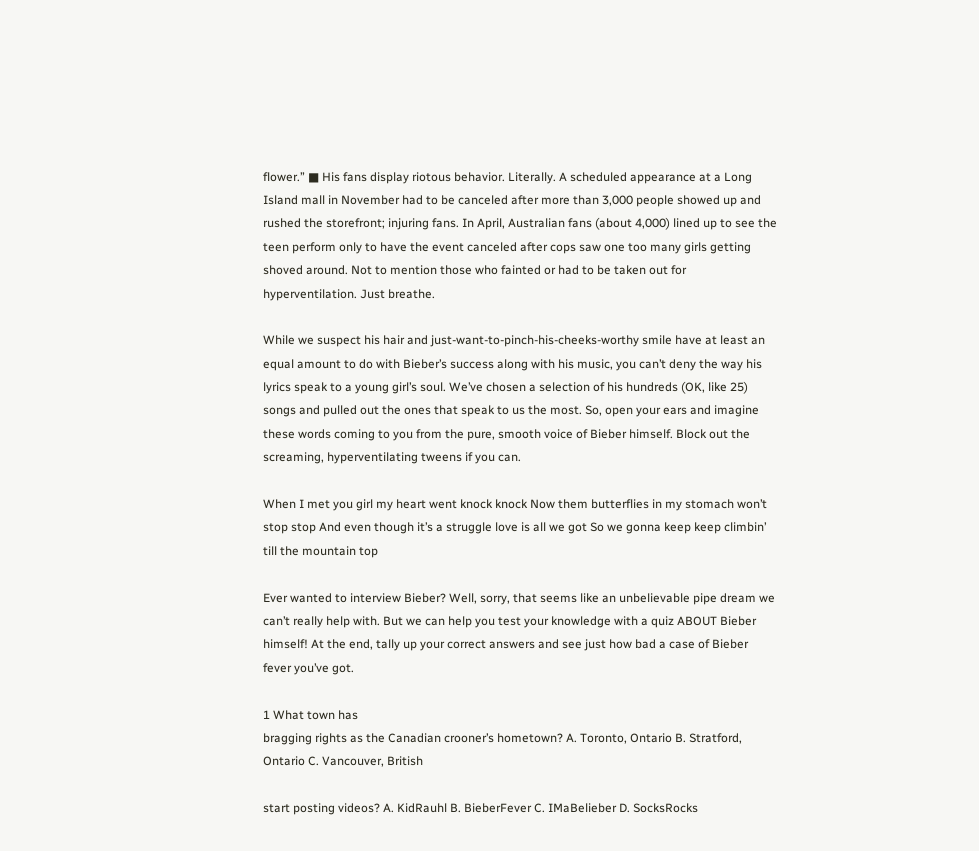flower.” ■ His fans display riotous behavior. Literally. A scheduled appearance at a Long Island mall in November had to be canceled after more than 3,000 people showed up and rushed the storefront; injuring fans. In April, Australian fans (about 4,000) lined up to see the teen perform only to have the event canceled after cops saw one too many girls getting shoved around. Not to mention those who fainted or had to be taken out for hyperventilation. Just breathe.

While we suspect his hair and just-want-to-pinch-his-cheeks-worthy smile have at least an equal amount to do with Bieber’s success along with his music, you can’t deny the way his lyrics speak to a young girl’s soul. We’ve chosen a selection of his hundreds (OK, like 25) songs and pulled out the ones that speak to us the most. So, open your ears and imagine these words coming to you from the pure, smooth voice of Bieber himself. Block out the screaming, hyperventilating tweens if you can.

When I met you girl my heart went knock knock Now them butterflies in my stomach won’t stop stop And even though it’s a struggle love is all we got So we gonna keep keep climbin’ till the mountain top

Ever wanted to interview Bieber? Well, sorry, that seems like an unbelievable pipe dream we can’t really help with. But we can help you test your knowledge with a quiz ABOUT Bieber himself! At the end, tally up your correct answers and see just how bad a case of Bieber fever you’ve got.

1 What town has
bragging rights as the Canadian crooner’s hometown? A. Toronto, Ontario B. Stratford, Ontario C. Vancouver, British

start posting videos? A. KidRauhl B. BieberFever C. IMaBelieber D. SocksRocks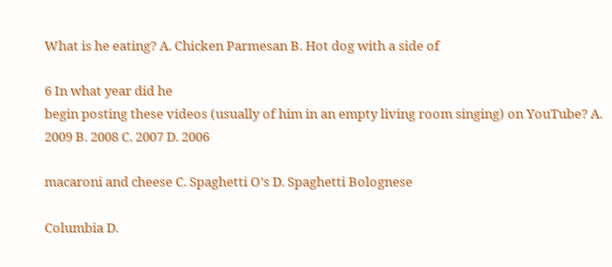What is he eating? A. Chicken Parmesan B. Hot dog with a side of

6 In what year did he
begin posting these videos (usually of him in an empty living room singing) on YouTube? A. 2009 B. 2008 C. 2007 D. 2006

macaroni and cheese C. Spaghetti O’s D. Spaghetti Bolognese

Columbia D.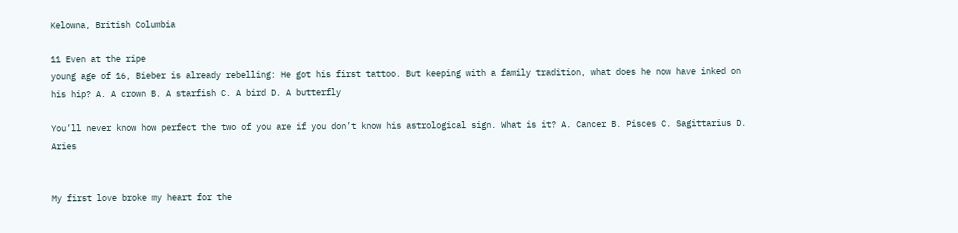Kelowna, British Columbia

11 Even at the ripe
young age of 16, Bieber is already rebelling: He got his first tattoo. But keeping with a family tradition, what does he now have inked on his hip? A. A crown B. A starfish C. A bird D. A butterfly

You’ll never know how perfect the two of you are if you don’t know his astrological sign. What is it? A. Cancer B. Pisces C. Sagittarius D. Aries


My first love broke my heart for the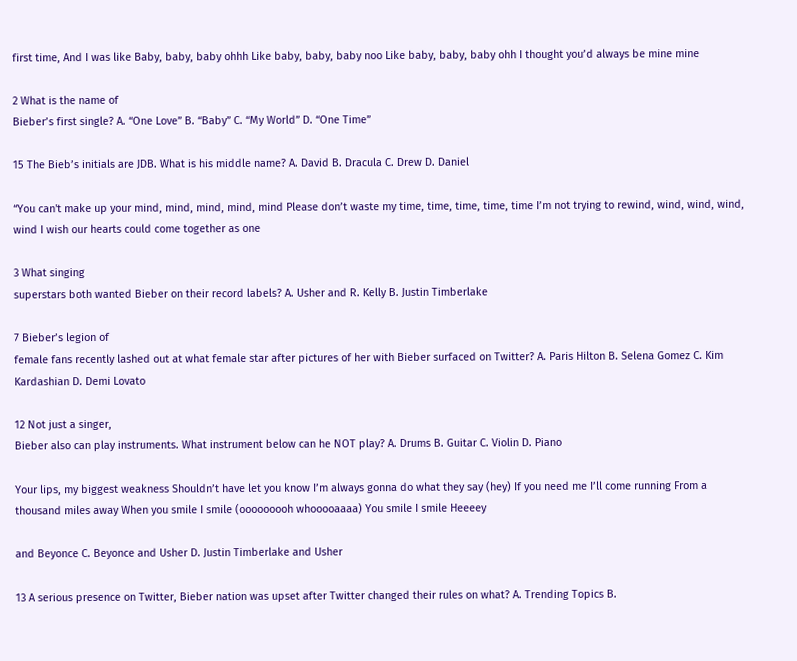first time, And I was like Baby, baby, baby ohhh Like baby, baby, baby noo Like baby, baby, baby ohh I thought you’d always be mine mine

2 What is the name of
Bieber’s first single? A. “One Love” B. “Baby” C. “My World” D. “One Time”

15 The Bieb’s initials are JDB. What is his middle name? A. David B. Dracula C. Drew D. Daniel

“You can't make up your mind, mind, mind, mind, mind Please don’t waste my time, time, time, time, time I’m not trying to rewind, wind, wind, wind, wind I wish our hearts could come together as one

3 What singing
superstars both wanted Bieber on their record labels? A. Usher and R. Kelly B. Justin Timberlake

7 Bieber’s legion of
female fans recently lashed out at what female star after pictures of her with Bieber surfaced on Twitter? A. Paris Hilton B. Selena Gomez C. Kim Kardashian D. Demi Lovato

12 Not just a singer,
Bieber also can play instruments. What instrument below can he NOT play? A. Drums B. Guitar C. Violin D. Piano

Your lips, my biggest weakness Shouldn’t have let you know I’m always gonna do what they say (hey) If you need me I’ll come running From a thousand miles away When you smile I smile (ooooooooh whooooaaaa) You smile I smile Heeeey

and Beyonce C. Beyonce and Usher D. Justin Timberlake and Usher

13 A serious presence on Twitter, Bieber nation was upset after Twitter changed their rules on what? A. Trending Topics B.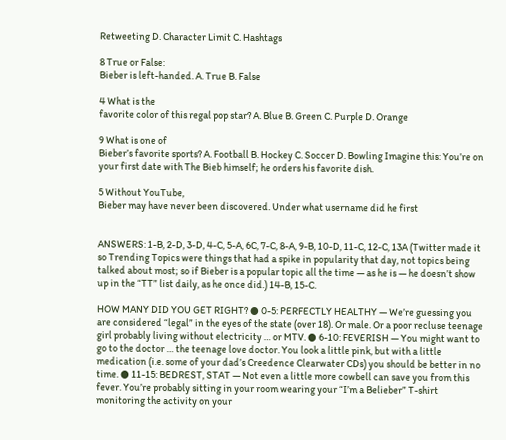Retweeting D. Character Limit C. Hashtags

8 True or False:
Bieber is left-handed. A. True B. False

4 What is the
favorite color of this regal pop star? A. Blue B. Green C. Purple D. Orange

9 What is one of
Bieber’s favorite sports? A. Football B. Hockey C. Soccer D. Bowling Imagine this: You’re on your first date with The Bieb himself; he orders his favorite dish.

5 Without YouTube,
Bieber may have never been discovered. Under what username did he first


ANSWERS: 1-B, 2-D, 3-D, 4-C, 5-A, 6C, 7-C, 8-A, 9-B, 10-D, 11-C, 12-C, 13A (Twitter made it so Trending Topics were things that had a spike in popularity that day, not topics being talked about most; so if Bieber is a popular topic all the time — as he is — he doesn’t show up in the “TT” list daily, as he once did.) 14-B, 15-C.

HOW MANY DID YOU GET RIGHT? ● 0-5: PERFECTLY HEALTHY — We’re guessing you are considered “legal” in the eyes of the state (over 18). Or male. Or a poor recluse teenage girl probably living without electricity … or MTV. ● 6-10: FEVERISH — You might want to go to the doctor … the teenage love doctor. You look a little pink, but with a little medication (i.e. some of your dad’s Creedence Clearwater CDs) you should be better in no time. ● 11-15: BEDREST, STAT — Not even a little more cowbell can save you from this fever. You’re probably sitting in your room wearing your “I’m a Belieber” T-shirt monitoring the activity on your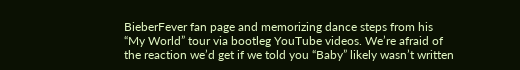BieberFever fan page and memorizing dance steps from his “My World” tour via bootleg YouTube videos. We’re afraid of the reaction we’d get if we told you “Baby” likely wasn’t written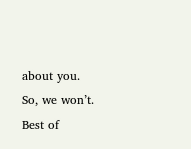about you. So, we won’t. Best of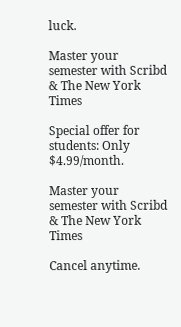luck.

Master your semester with Scribd & The New York Times

Special offer for students: Only $4.99/month.

Master your semester with Scribd & The New York Times

Cancel anytime.